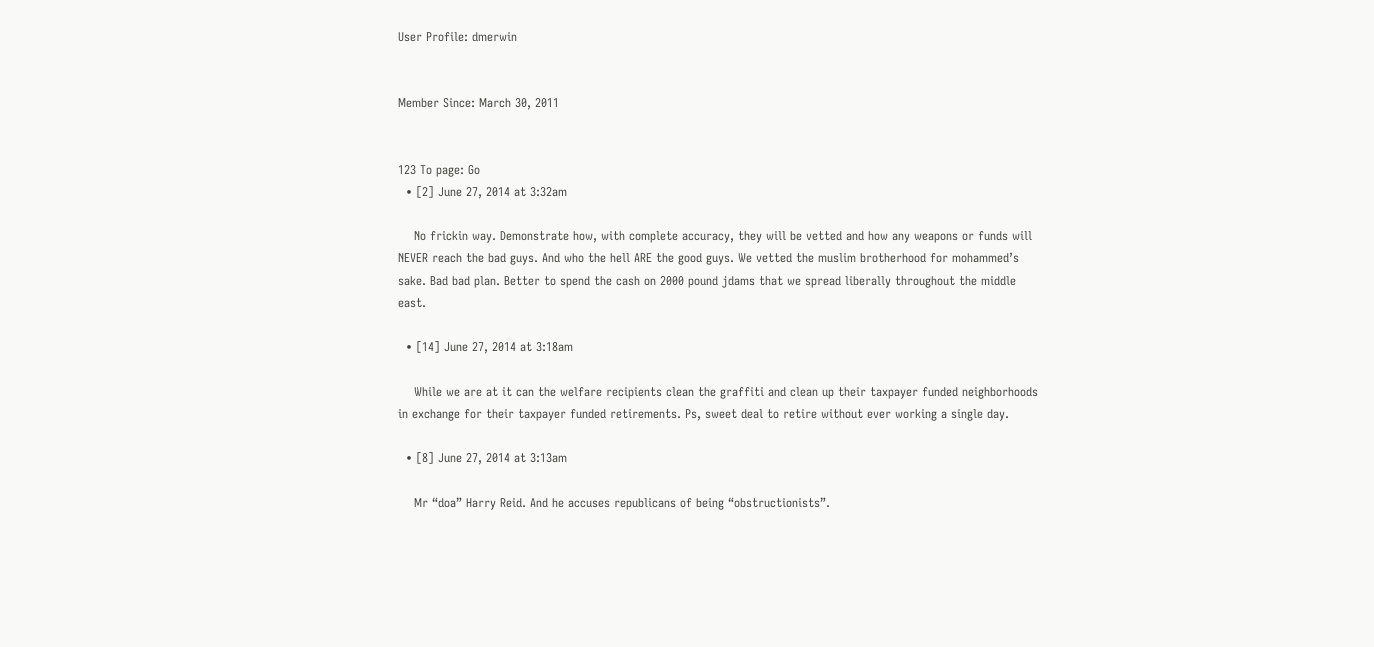User Profile: dmerwin


Member Since: March 30, 2011


123 To page: Go
  • [2] June 27, 2014 at 3:32am

    No frickin way. Demonstrate how, with complete accuracy, they will be vetted and how any weapons or funds will NEVER reach the bad guys. And who the hell ARE the good guys. We vetted the muslim brotherhood for mohammed’s sake. Bad bad plan. Better to spend the cash on 2000 pound jdams that we spread liberally throughout the middle east.

  • [14] June 27, 2014 at 3:18am

    While we are at it can the welfare recipients clean the graffiti and clean up their taxpayer funded neighborhoods in exchange for their taxpayer funded retirements. Ps, sweet deal to retire without ever working a single day.

  • [8] June 27, 2014 at 3:13am

    Mr “doa” Harry Reid. And he accuses republicans of being “obstructionists”.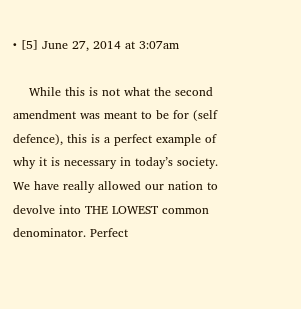• [5] June 27, 2014 at 3:07am

    While this is not what the second amendment was meant to be for (self defence), this is a perfect example of why it is necessary in today’s society. We have really allowed our nation to devolve into THE LOWEST common denominator. Perfect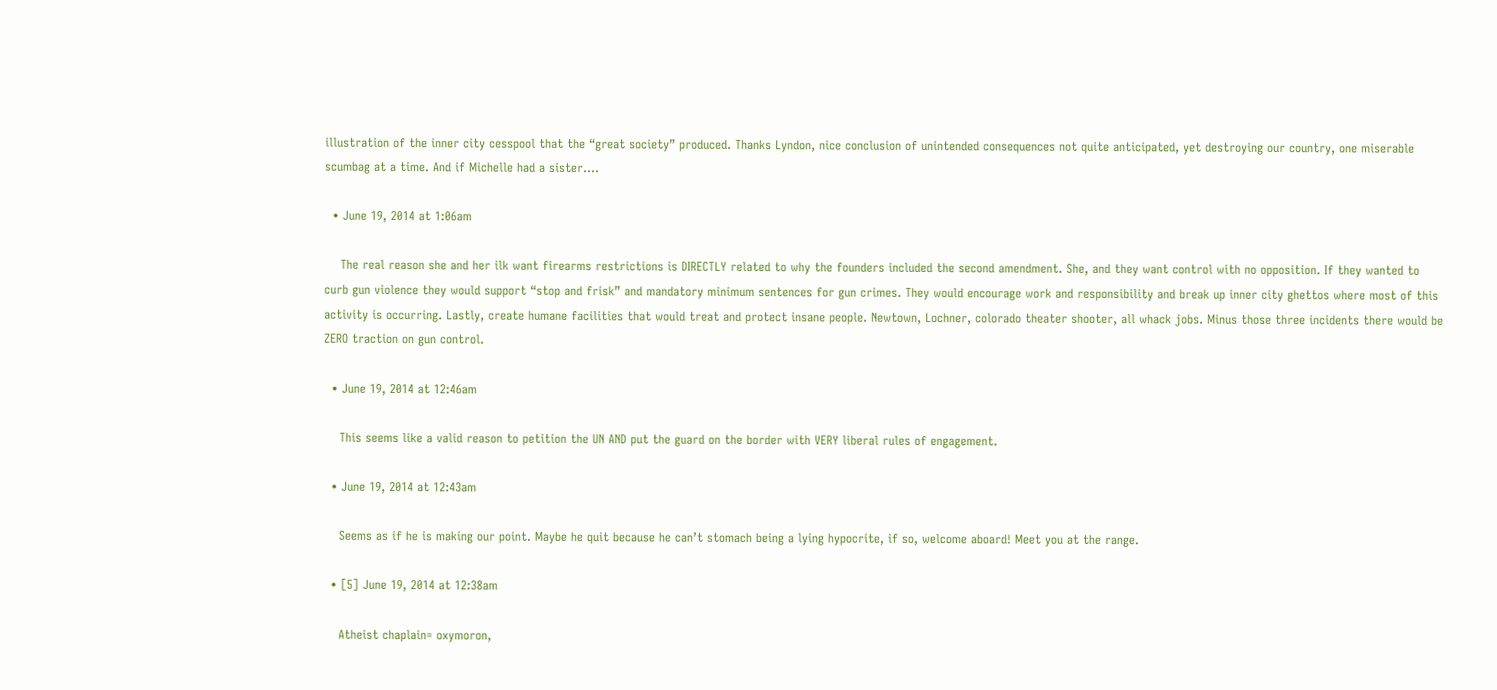illustration of the inner city cesspool that the “great society” produced. Thanks Lyndon, nice conclusion of unintended consequences not quite anticipated, yet destroying our country, one miserable scumbag at a time. And if Michelle had a sister….

  • June 19, 2014 at 1:06am

    The real reason she and her ilk want firearms restrictions is DIRECTLY related to why the founders included the second amendment. She, and they want control with no opposition. If they wanted to curb gun violence they would support “stop and frisk” and mandatory minimum sentences for gun crimes. They would encourage work and responsibility and break up inner city ghettos where most of this activity is occurring. Lastly, create humane facilities that would treat and protect insane people. Newtown, Lochner, colorado theater shooter, all whack jobs. Minus those three incidents there would be ZERO traction on gun control.

  • June 19, 2014 at 12:46am

    This seems like a valid reason to petition the UN AND put the guard on the border with VERY liberal rules of engagement.

  • June 19, 2014 at 12:43am

    Seems as if he is making our point. Maybe he quit because he can’t stomach being a lying hypocrite, if so, welcome aboard! Meet you at the range.

  • [5] June 19, 2014 at 12:38am

    Atheist chaplain= oxymoron,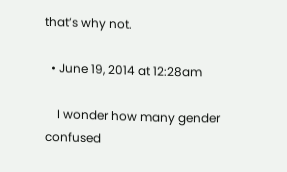that’s why not.

  • June 19, 2014 at 12:28am

    I wonder how many gender confused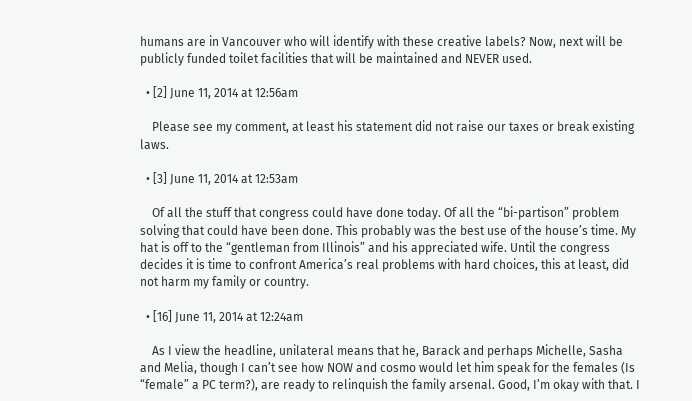humans are in Vancouver who will identify with these creative labels? Now, next will be publicly funded toilet facilities that will be maintained and NEVER used.

  • [2] June 11, 2014 at 12:56am

    Please see my comment, at least his statement did not raise our taxes or break existing laws.

  • [3] June 11, 2014 at 12:53am

    Of all the stuff that congress could have done today. Of all the “bi-partison” problem solving that could have been done. This probably was the best use of the house’s time. My hat is off to the “gentleman from Illinois” and his appreciated wife. Until the congress decides it is time to confront America’s real problems with hard choices, this at least, did not harm my family or country.

  • [16] June 11, 2014 at 12:24am

    As I view the headline, unilateral means that he, Barack and perhaps Michelle, Sasha and Melia, though I can’t see how NOW and cosmo would let him speak for the females (Is “female” a PC term?), are ready to relinquish the family arsenal. Good, I’m okay with that. I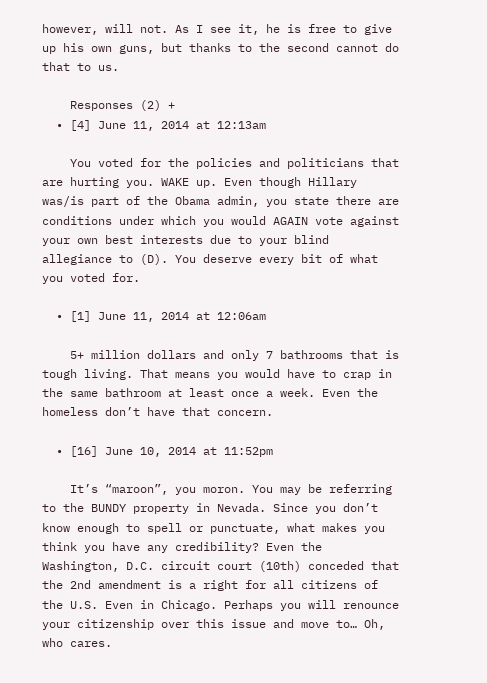however, will not. As I see it, he is free to give up his own guns, but thanks to the second cannot do that to us.

    Responses (2) +
  • [4] June 11, 2014 at 12:13am

    You voted for the policies and politicians that are hurting you. WAKE up. Even though Hillary was/is part of the Obama admin, you state there are conditions under which you would AGAIN vote against your own best interests due to your blind allegiance to (D). You deserve every bit of what you voted for.

  • [1] June 11, 2014 at 12:06am

    5+ million dollars and only 7 bathrooms that is tough living. That means you would have to crap in the same bathroom at least once a week. Even the homeless don’t have that concern.

  • [16] June 10, 2014 at 11:52pm

    It’s “maroon”, you moron. You may be referring to the BUNDY property in Nevada. Since you don’t know enough to spell or punctuate, what makes you think you have any credibility? Even the Washington, D.C. circuit court (10th) conceded that the 2nd amendment is a right for all citizens of the U.S. Even in Chicago. Perhaps you will renounce your citizenship over this issue and move to… Oh, who cares.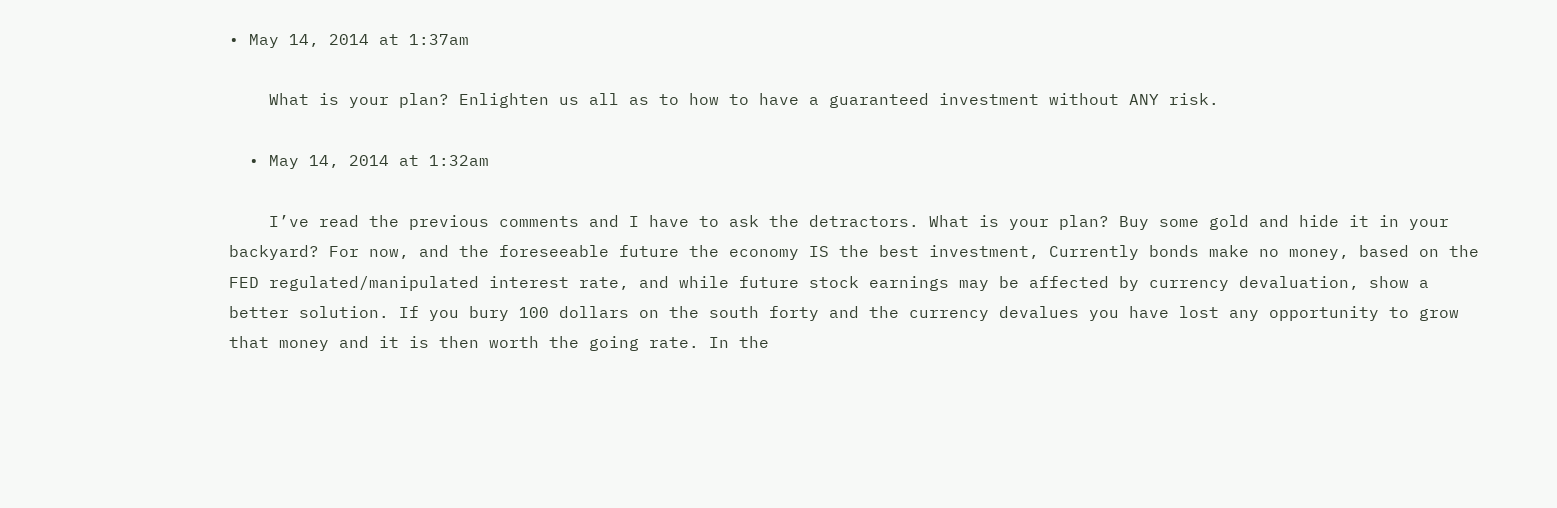• May 14, 2014 at 1:37am

    What is your plan? Enlighten us all as to how to have a guaranteed investment without ANY risk.

  • May 14, 2014 at 1:32am

    I’ve read the previous comments and I have to ask the detractors. What is your plan? Buy some gold and hide it in your backyard? For now, and the foreseeable future the economy IS the best investment, Currently bonds make no money, based on the FED regulated/manipulated interest rate, and while future stock earnings may be affected by currency devaluation, show a better solution. If you bury 100 dollars on the south forty and the currency devalues you have lost any opportunity to grow that money and it is then worth the going rate. In the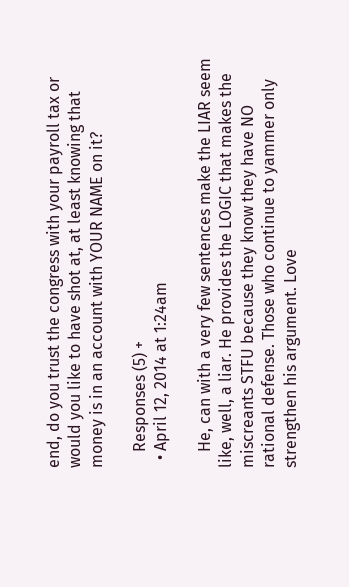end, do you trust the congress with your payroll tax or would you like to have shot at, at least knowing that money is in an account with YOUR NAME on it?

    Responses (5) +
  • April 12, 2014 at 1:24am

    He, can with a very few sentences make the LIAR seem like, well, a liar. He provides the LOGIC that makes the miscreants STFU because they know they have NO rational defense. Those who continue to yammer only strengthen his argument. Love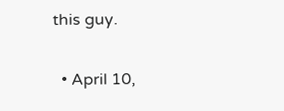this guy.

  • April 10,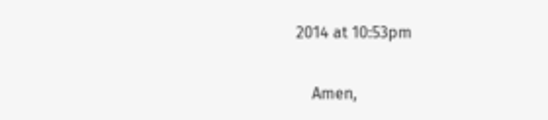2014 at 10:53pm

    Amen,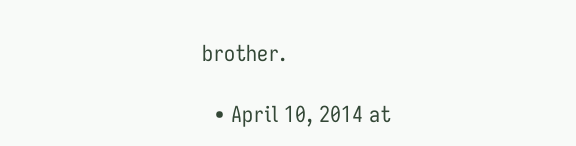brother.

  • April 10, 2014 at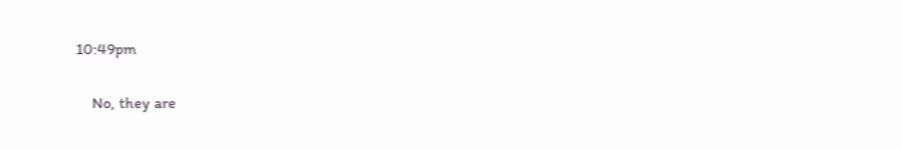10:49pm

    No, they are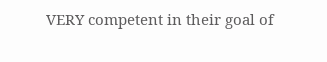VERY competent in their goal of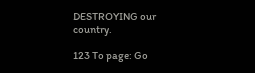DESTROYING our country.

123 To page: Go